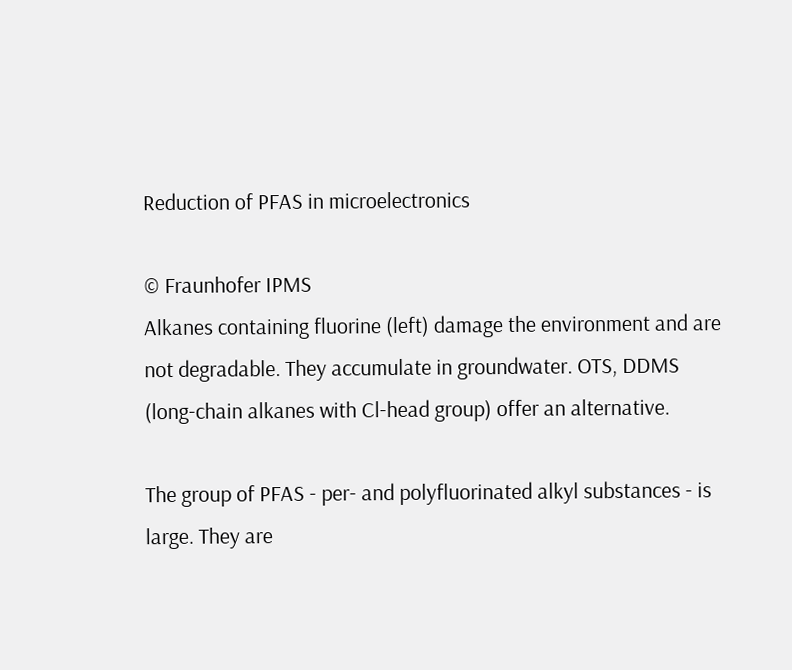Reduction of PFAS in microelectronics

© Fraunhofer IPMS
Alkanes containing fluorine (left) damage the environment and are not degradable. They accumulate in groundwater. OTS, DDMS (long-chain alkanes with Cl-head group) offer an alternative.

The group of PFAS - per- and polyfluorinated alkyl substances - is large. They are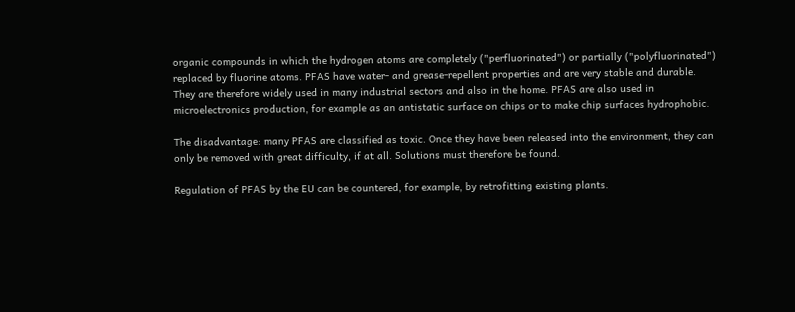organic compounds in which the hydrogen atoms are completely ("perfluorinated") or partially ("polyfluorinated") replaced by fluorine atoms. PFAS have water- and grease-repellent properties and are very stable and durable. They are therefore widely used in many industrial sectors and also in the home. PFAS are also used in microelectronics production, for example as an antistatic surface on chips or to make chip surfaces hydrophobic.

The disadvantage: many PFAS are classified as toxic. Once they have been released into the environment, they can only be removed with great difficulty, if at all. Solutions must therefore be found.

Regulation of PFAS by the EU can be countered, for example, by retrofitting existing plants.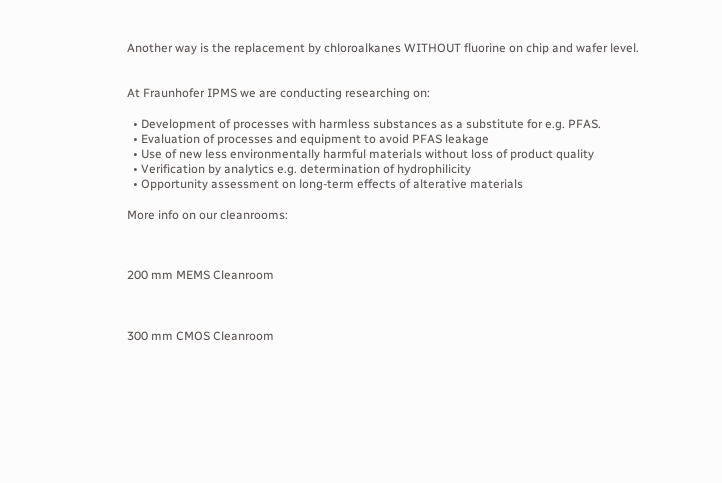Another way is the replacement by chloroalkanes WITHOUT fluorine on chip and wafer level.


At Fraunhofer IPMS we are conducting researching on:

  • Development of processes with harmless substances as a substitute for e.g. PFAS.
  • Evaluation of processes and equipment to avoid PFAS leakage
  • Use of new less environmentally harmful materials without loss of product quality
  • Verification by analytics e.g. determination of hydrophilicity
  • Opportunity assessment on long-term effects of alterative materials

More info on our cleanrooms:



200 mm MEMS Cleanroom



300 mm CMOS Cleanroom